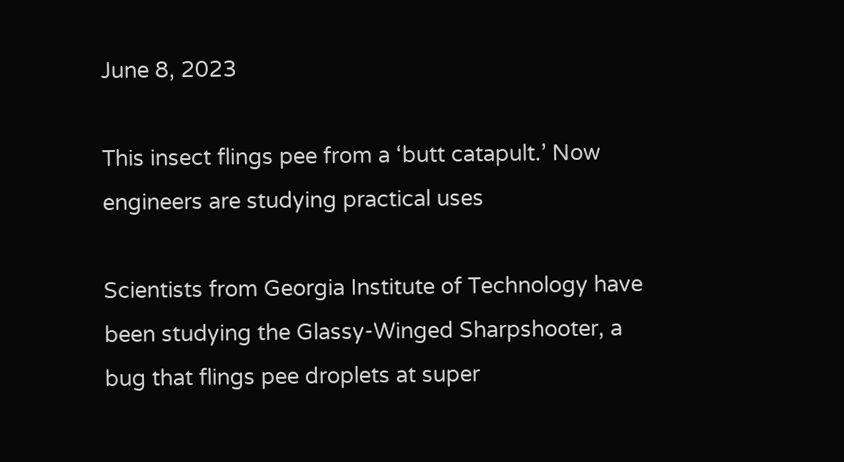June 8, 2023

This insect flings pee from a ‘butt catapult.’ Now engineers are studying practical uses

Scientists from Georgia Institute of Technology have been studying the Glassy-Winged Sharpshooter, a bug that flings pee droplets at super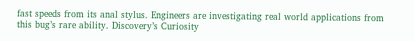fast speeds from its anal stylus. Engineers are investigating real world applications from this bug’s rare ability. Discovery’s Curiosity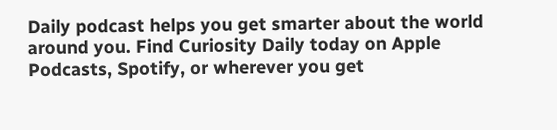Daily podcast helps you get smarter about the world around you. Find Curiosity Daily today on Apple Podcasts, Spotify, or wherever you get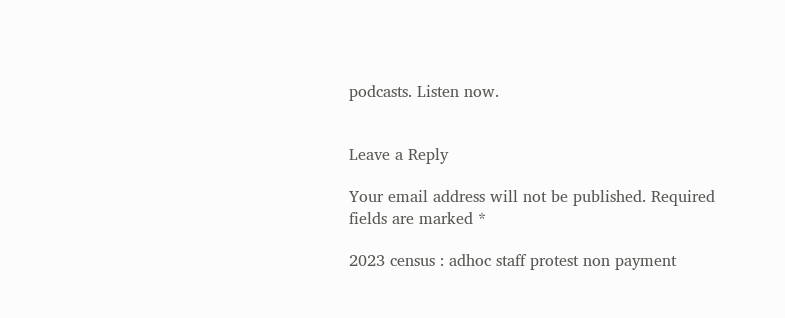podcasts. Listen now.


Leave a Reply

Your email address will not be published. Required fields are marked *

2023 census : adhoc staff protest non payment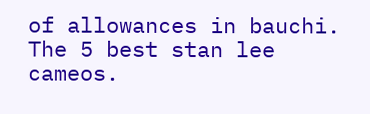of allowances in bauchi. The 5 best stan lee cameos.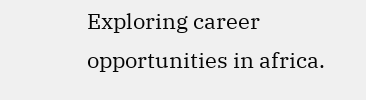Exploring career opportunities in africa.